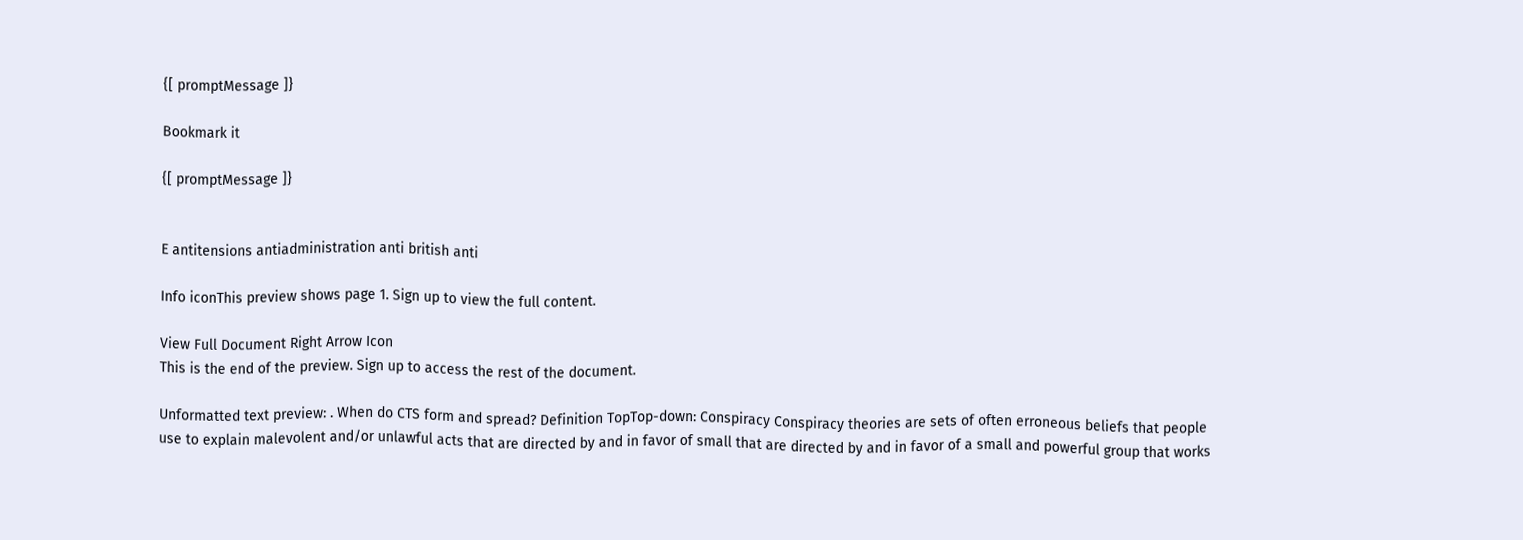{[ promptMessage ]}

Bookmark it

{[ promptMessage ]}


E antitensions antiadministration anti british anti

Info iconThis preview shows page 1. Sign up to view the full content.

View Full Document Right Arrow Icon
This is the end of the preview. Sign up to access the rest of the document.

Unformatted text preview: . When do CTS form and spread? Definition TopTop-down: Conspiracy Conspiracy theories are sets of often erroneous beliefs that people use to explain malevolent and/or unlawful acts that are directed by and in favor of small that are directed by and in favor of a small and powerful group that works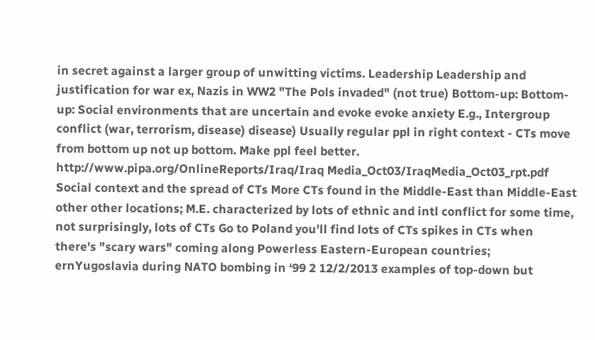in secret against a larger group of unwitting victims. Leadership Leadership and justification for war ex, Nazis in WW2 "The Pols invaded" (not true) Bottom-up: Bottom-up: Social environments that are uncertain and evoke evoke anxiety E.g., Intergroup conflict (war, terrorism, disease) disease) Usually regular ppl in right context - CTs move from bottom up not up bottom. Make ppl feel better. http://www.pipa.org/OnlineReports/Iraq/Iraq Media_Oct03/IraqMedia_Oct03_rpt.pdf Social context and the spread of CTs More CTs found in the Middle-East than Middle-East other other locations; M.E. characterized by lots of ethnic and intl conflict for some time, not surprisingly, lots of CTs Go to Poland you'll find lots of CTs spikes in CTs when there's "scary wars" coming along Powerless Eastern-European countries; ernYugoslavia during NATO bombing in ‘99 2 12/2/2013 examples of top-down but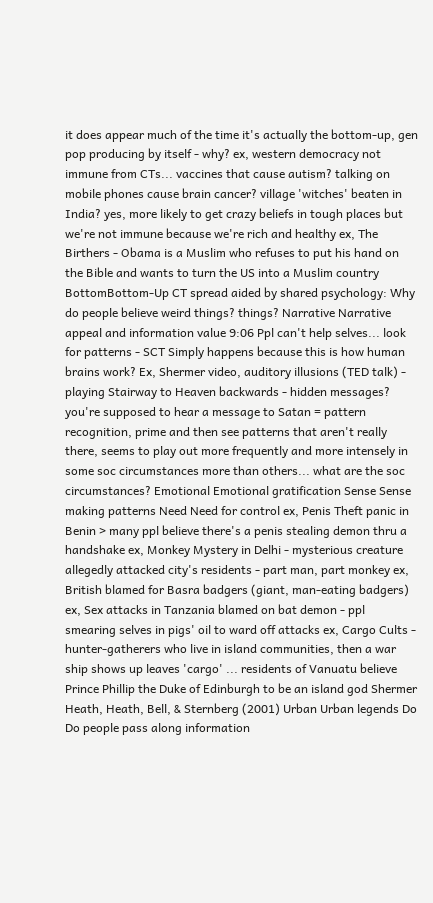it does appear much of the time it's actually the bottom-up, gen pop producing by itself - why? ex, western democracy not immune from CTs... vaccines that cause autism? talking on mobile phones cause brain cancer? village 'witches' beaten in India? yes, more likely to get crazy beliefs in tough places but we're not immune because we're rich and healthy ex, The Birthers - Obama is a Muslim who refuses to put his hand on the Bible and wants to turn the US into a Muslim country BottomBottom-Up CT spread aided by shared psychology: Why do people believe weird things? things? Narrative Narrative appeal and information value 9:06 Ppl can't help selves... look for patterns - SCT Simply happens because this is how human brains work? Ex, Shermer video, auditory illusions (TED talk) - playing Stairway to Heaven backwards - hidden messages? you're supposed to hear a message to Satan = pattern recognition, prime and then see patterns that aren't really there, seems to play out more frequently and more intensely in some soc circumstances more than others... what are the soc circumstances? Emotional Emotional gratification Sense Sense making patterns Need Need for control ex, Penis Theft panic in Benin > many ppl believe there's a penis stealing demon thru a handshake ex, Monkey Mystery in Delhi - mysterious creature allegedly attacked city's residents - part man, part monkey ex, British blamed for Basra badgers (giant, man-eating badgers) ex, Sex attacks in Tanzania blamed on bat demon - ppl smearing selves in pigs' oil to ward off attacks ex, Cargo Cults - hunter-gatherers who live in island communities, then a war ship shows up leaves 'cargo' ... residents of Vanuatu believe Prince Phillip the Duke of Edinburgh to be an island god Shermer Heath, Heath, Bell, & Sternberg (2001) Urban Urban legends Do Do people pass along information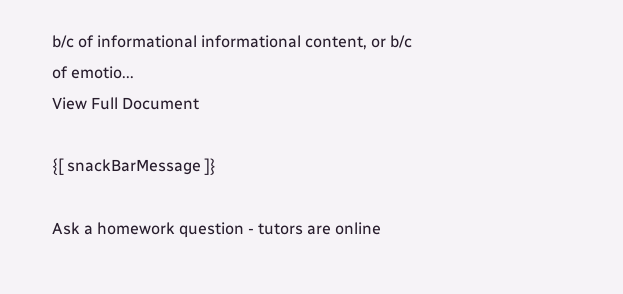b/c of informational informational content, or b/c of emotio...
View Full Document

{[ snackBarMessage ]}

Ask a homework question - tutors are online